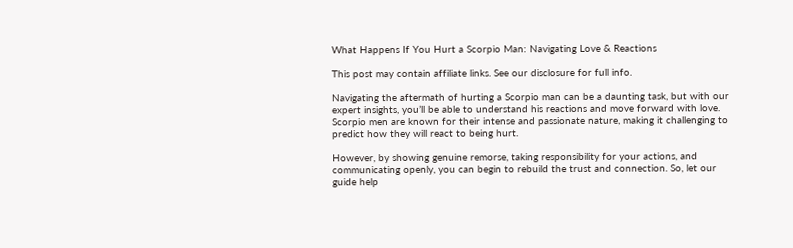What Happens If You Hurt a Scorpio Man: Navigating Love & Reactions

This post may contain affiliate links. See our disclosure for full info.

Navigating the aftermath of hurting a Scorpio man can be a daunting task, but with our expert insights, you’ll be able to understand his reactions and move forward with love. Scorpio men are known for their intense and passionate nature, making it challenging to predict how they will react to being hurt.

However, by showing genuine remorse, taking responsibility for your actions, and communicating openly, you can begin to rebuild the trust and connection. So, let our guide help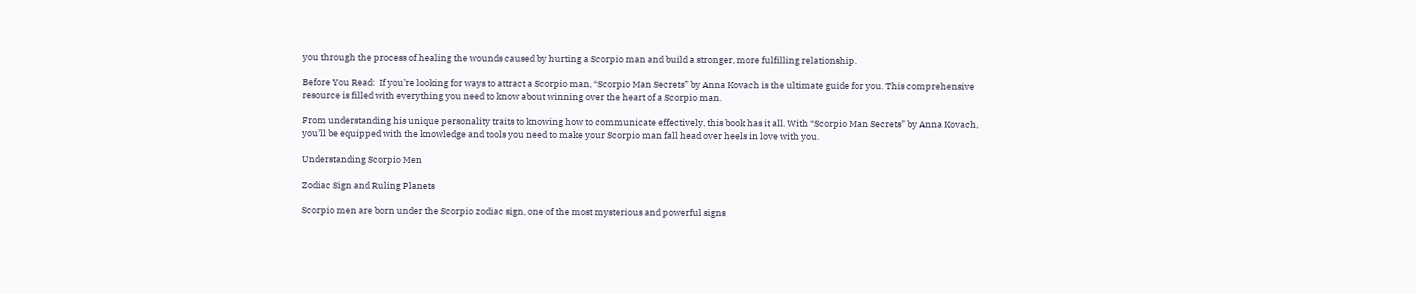you through the process of healing the wounds caused by hurting a Scorpio man and build a stronger, more fulfilling relationship.

Before You Read:  If you’re looking for ways to attract a Scorpio man, “Scorpio Man Secrets” by Anna Kovach is the ultimate guide for you. This comprehensive resource is filled with everything you need to know about winning over the heart of a Scorpio man.

From understanding his unique personality traits to knowing how to communicate effectively, this book has it all. With “Scorpio Man Secrets” by Anna Kovach, you’ll be equipped with the knowledge and tools you need to make your Scorpio man fall head over heels in love with you.

Understanding Scorpio Men

Zodiac Sign and Ruling Planets

Scorpio men are born under the Scorpio zodiac sign, one of the most mysterious and powerful signs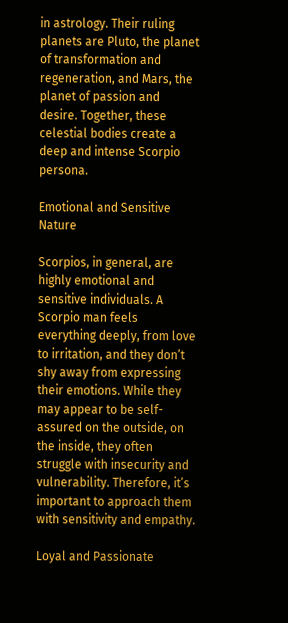in astrology. Their ruling planets are Pluto, the planet of transformation and regeneration, and Mars, the planet of passion and desire. Together, these celestial bodies create a deep and intense Scorpio persona.

Emotional and Sensitive Nature

Scorpios, in general, are highly emotional and sensitive individuals. A Scorpio man feels everything deeply, from love to irritation, and they don’t shy away from expressing their emotions. While they may appear to be self-assured on the outside, on the inside, they often struggle with insecurity and vulnerability. Therefore, it’s important to approach them with sensitivity and empathy.

Loyal and Passionate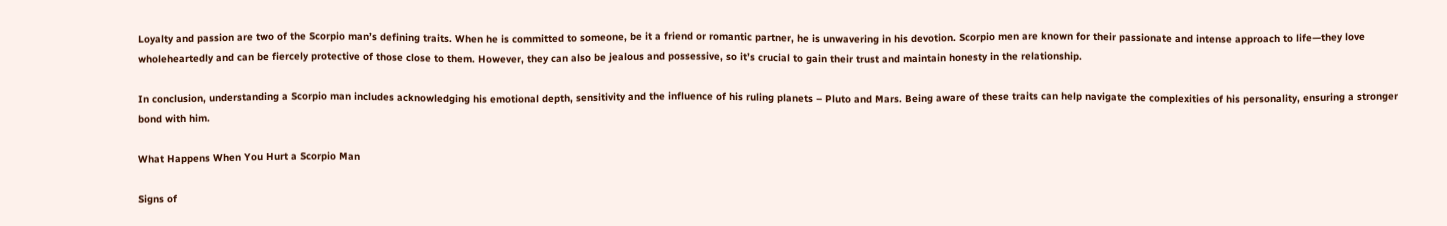Loyalty and passion are two of the Scorpio man’s defining traits. When he is committed to someone, be it a friend or romantic partner, he is unwavering in his devotion. Scorpio men are known for their passionate and intense approach to life—they love wholeheartedly and can be fiercely protective of those close to them. However, they can also be jealous and possessive, so it’s crucial to gain their trust and maintain honesty in the relationship.

In conclusion, understanding a Scorpio man includes acknowledging his emotional depth, sensitivity and the influence of his ruling planets – Pluto and Mars. Being aware of these traits can help navigate the complexities of his personality, ensuring a stronger bond with him.

What Happens When You Hurt a Scorpio Man

Signs of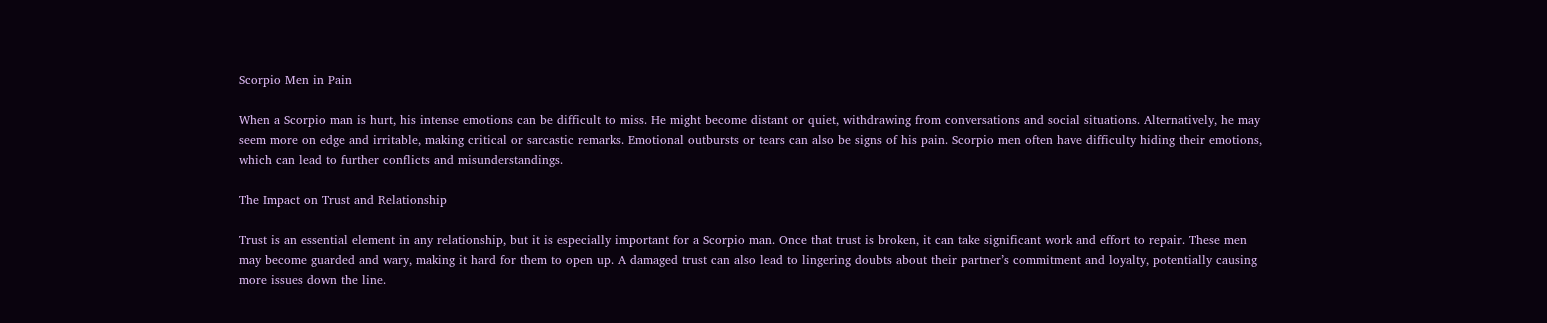Scorpio Men in Pain

When a Scorpio man is hurt, his intense emotions can be difficult to miss. He might become distant or quiet, withdrawing from conversations and social situations. Alternatively, he may seem more on edge and irritable, making critical or sarcastic remarks. Emotional outbursts or tears can also be signs of his pain. Scorpio men often have difficulty hiding their emotions, which can lead to further conflicts and misunderstandings.

The Impact on Trust and Relationship

Trust is an essential element in any relationship, but it is especially important for a Scorpio man. Once that trust is broken, it can take significant work and effort to repair. These men may become guarded and wary, making it hard for them to open up. A damaged trust can also lead to lingering doubts about their partner’s commitment and loyalty, potentially causing more issues down the line.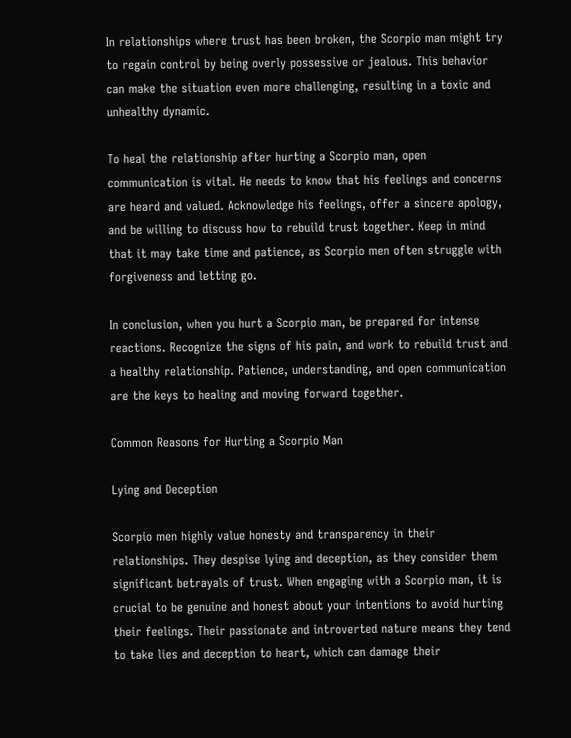In relationships where trust has been broken, the Scorpio man might try to regain control by being overly possessive or jealous. This behavior can make the situation even more challenging, resulting in a toxic and unhealthy dynamic.

To heal the relationship after hurting a Scorpio man, open communication is vital. He needs to know that his feelings and concerns are heard and valued. Acknowledge his feelings, offer a sincere apology, and be willing to discuss how to rebuild trust together. Keep in mind that it may take time and patience, as Scorpio men often struggle with forgiveness and letting go.

In conclusion, when you hurt a Scorpio man, be prepared for intense reactions. Recognize the signs of his pain, and work to rebuild trust and a healthy relationship. Patience, understanding, and open communication are the keys to healing and moving forward together.

Common Reasons for Hurting a Scorpio Man

Lying and Deception

Scorpio men highly value honesty and transparency in their relationships. They despise lying and deception, as they consider them significant betrayals of trust. When engaging with a Scorpio man, it is crucial to be genuine and honest about your intentions to avoid hurting their feelings. Their passionate and introverted nature means they tend to take lies and deception to heart, which can damage their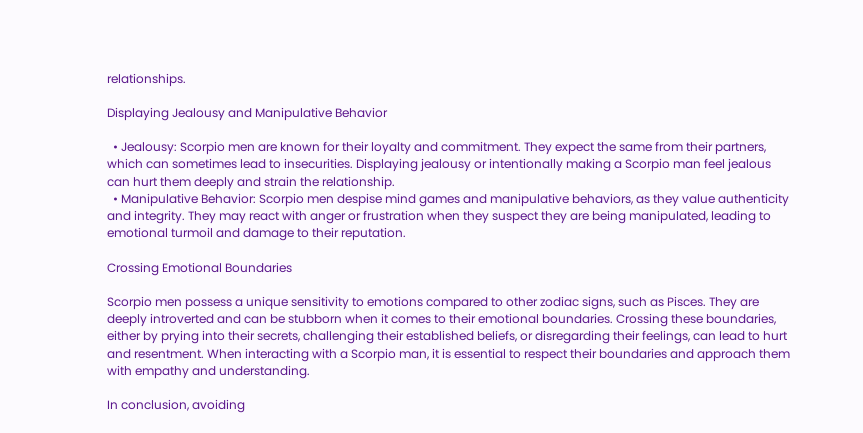relationships.

Displaying Jealousy and Manipulative Behavior

  • Jealousy: Scorpio men are known for their loyalty and commitment. They expect the same from their partners, which can sometimes lead to insecurities. Displaying jealousy or intentionally making a Scorpio man feel jealous can hurt them deeply and strain the relationship.
  • Manipulative Behavior: Scorpio men despise mind games and manipulative behaviors, as they value authenticity and integrity. They may react with anger or frustration when they suspect they are being manipulated, leading to emotional turmoil and damage to their reputation.

Crossing Emotional Boundaries

Scorpio men possess a unique sensitivity to emotions compared to other zodiac signs, such as Pisces. They are deeply introverted and can be stubborn when it comes to their emotional boundaries. Crossing these boundaries, either by prying into their secrets, challenging their established beliefs, or disregarding their feelings, can lead to hurt and resentment. When interacting with a Scorpio man, it is essential to respect their boundaries and approach them with empathy and understanding.

In conclusion, avoiding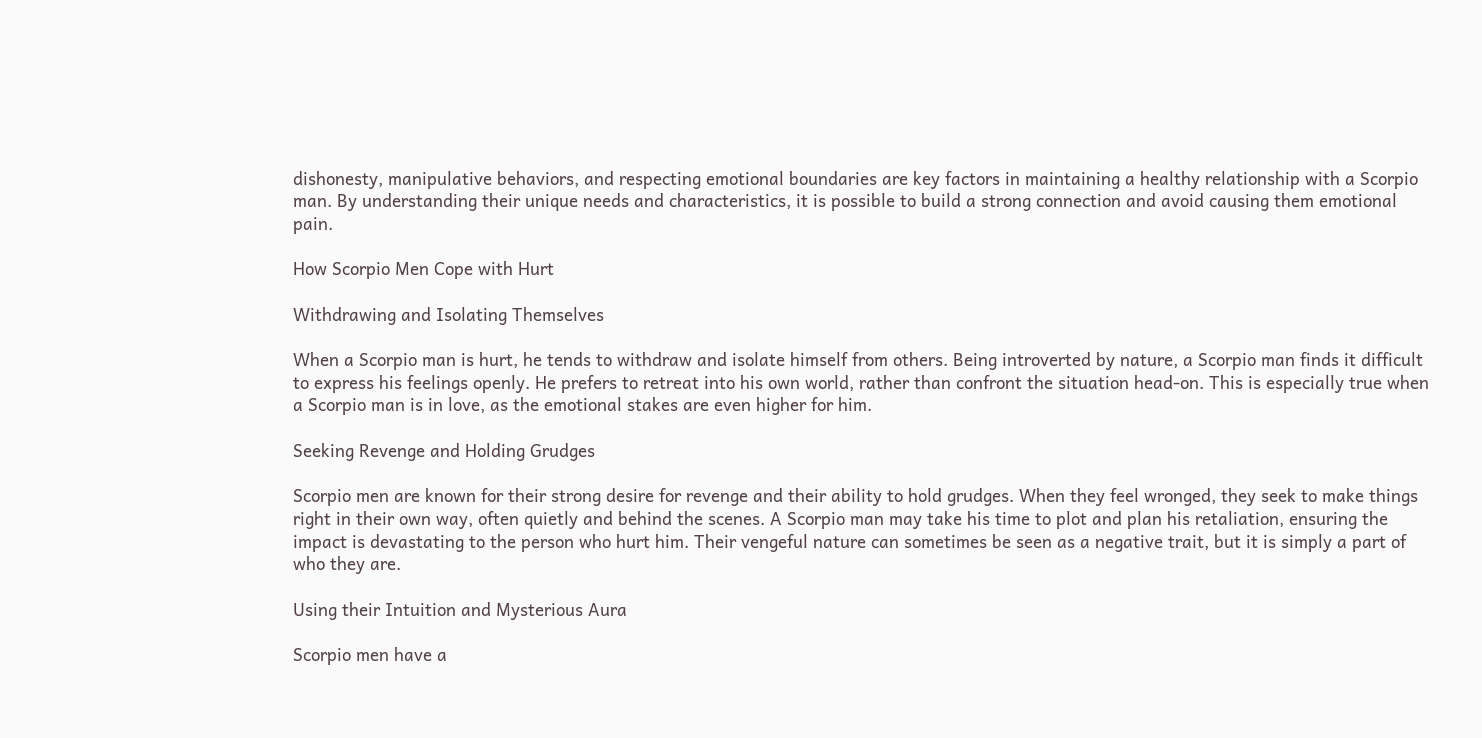dishonesty, manipulative behaviors, and respecting emotional boundaries are key factors in maintaining a healthy relationship with a Scorpio man. By understanding their unique needs and characteristics, it is possible to build a strong connection and avoid causing them emotional pain.

How Scorpio Men Cope with Hurt

Withdrawing and Isolating Themselves

When a Scorpio man is hurt, he tends to withdraw and isolate himself from others. Being introverted by nature, a Scorpio man finds it difficult to express his feelings openly. He prefers to retreat into his own world, rather than confront the situation head-on. This is especially true when a Scorpio man is in love, as the emotional stakes are even higher for him.

Seeking Revenge and Holding Grudges

Scorpio men are known for their strong desire for revenge and their ability to hold grudges. When they feel wronged, they seek to make things right in their own way, often quietly and behind the scenes. A Scorpio man may take his time to plot and plan his retaliation, ensuring the impact is devastating to the person who hurt him. Their vengeful nature can sometimes be seen as a negative trait, but it is simply a part of who they are.

Using their Intuition and Mysterious Aura

Scorpio men have a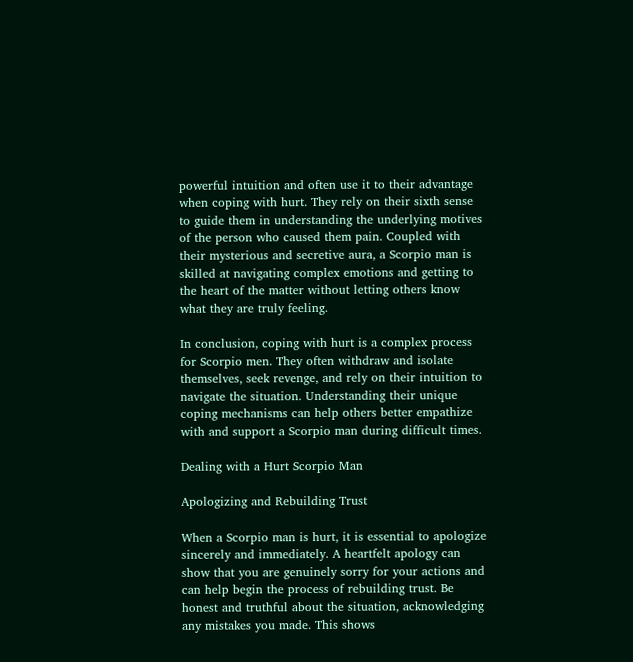powerful intuition and often use it to their advantage when coping with hurt. They rely on their sixth sense to guide them in understanding the underlying motives of the person who caused them pain. Coupled with their mysterious and secretive aura, a Scorpio man is skilled at navigating complex emotions and getting to the heart of the matter without letting others know what they are truly feeling.

In conclusion, coping with hurt is a complex process for Scorpio men. They often withdraw and isolate themselves, seek revenge, and rely on their intuition to navigate the situation. Understanding their unique coping mechanisms can help others better empathize with and support a Scorpio man during difficult times.

Dealing with a Hurt Scorpio Man

Apologizing and Rebuilding Trust

When a Scorpio man is hurt, it is essential to apologize sincerely and immediately. A heartfelt apology can show that you are genuinely sorry for your actions and can help begin the process of rebuilding trust. Be honest and truthful about the situation, acknowledging any mistakes you made. This shows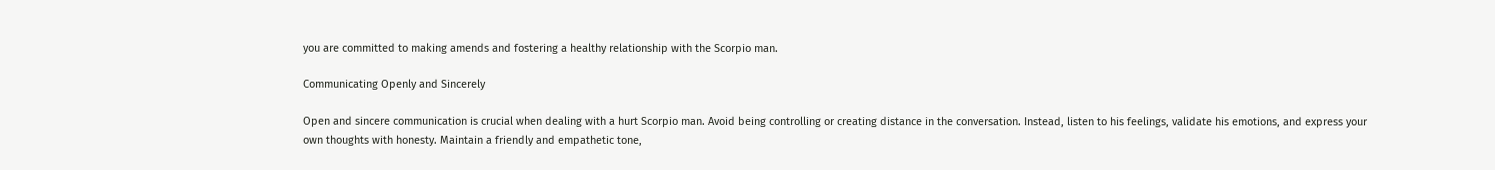you are committed to making amends and fostering a healthy relationship with the Scorpio man.

Communicating Openly and Sincerely

Open and sincere communication is crucial when dealing with a hurt Scorpio man. Avoid being controlling or creating distance in the conversation. Instead, listen to his feelings, validate his emotions, and express your own thoughts with honesty. Maintain a friendly and empathetic tone,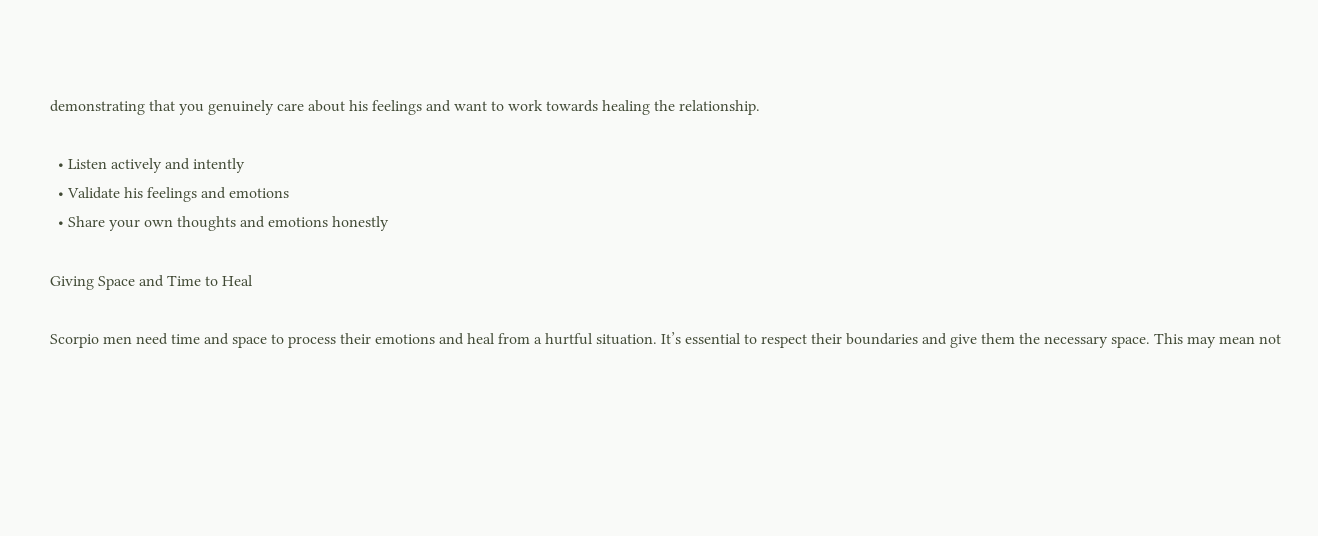demonstrating that you genuinely care about his feelings and want to work towards healing the relationship.

  • Listen actively and intently
  • Validate his feelings and emotions
  • Share your own thoughts and emotions honestly

Giving Space and Time to Heal

Scorpio men need time and space to process their emotions and heal from a hurtful situation. It’s essential to respect their boundaries and give them the necessary space. This may mean not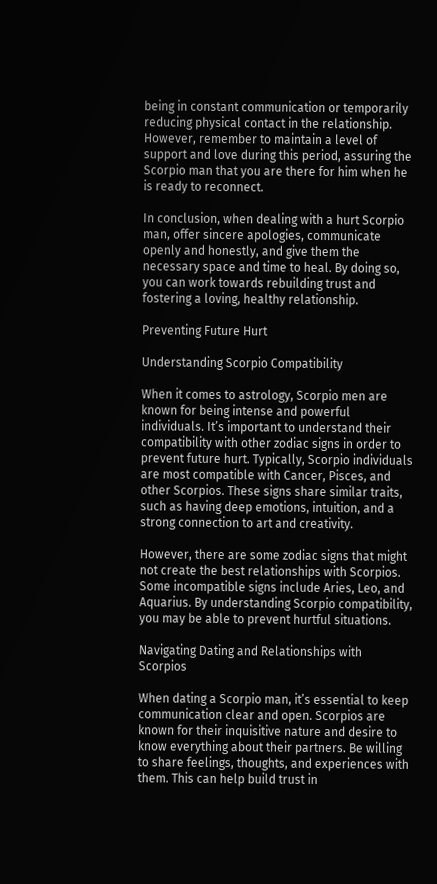being in constant communication or temporarily reducing physical contact in the relationship. However, remember to maintain a level of support and love during this period, assuring the Scorpio man that you are there for him when he is ready to reconnect.

In conclusion, when dealing with a hurt Scorpio man, offer sincere apologies, communicate openly and honestly, and give them the necessary space and time to heal. By doing so, you can work towards rebuilding trust and fostering a loving, healthy relationship.

Preventing Future Hurt

Understanding Scorpio Compatibility

When it comes to astrology, Scorpio men are known for being intense and powerful individuals. It’s important to understand their compatibility with other zodiac signs in order to prevent future hurt. Typically, Scorpio individuals are most compatible with Cancer, Pisces, and other Scorpios. These signs share similar traits, such as having deep emotions, intuition, and a strong connection to art and creativity.

However, there are some zodiac signs that might not create the best relationships with Scorpios. Some incompatible signs include Aries, Leo, and Aquarius. By understanding Scorpio compatibility, you may be able to prevent hurtful situations.

Navigating Dating and Relationships with Scorpios

When dating a Scorpio man, it’s essential to keep communication clear and open. Scorpios are known for their inquisitive nature and desire to know everything about their partners. Be willing to share feelings, thoughts, and experiences with them. This can help build trust in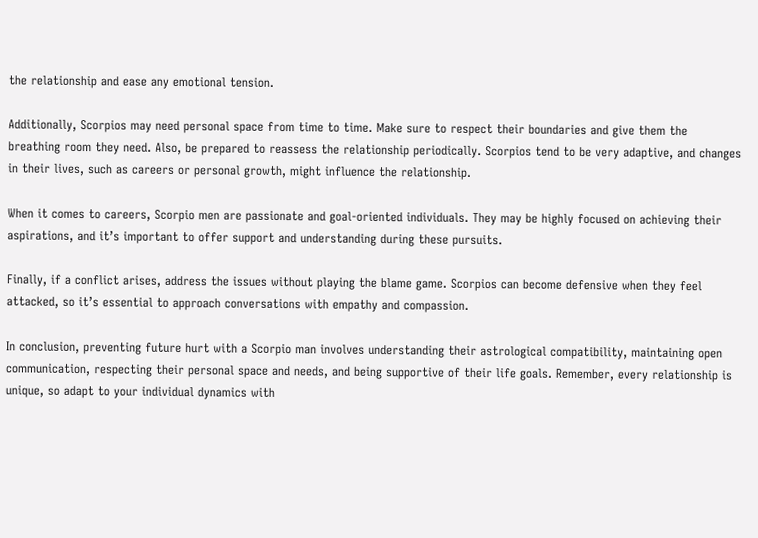the relationship and ease any emotional tension.

Additionally, Scorpios may need personal space from time to time. Make sure to respect their boundaries and give them the breathing room they need. Also, be prepared to reassess the relationship periodically. Scorpios tend to be very adaptive, and changes in their lives, such as careers or personal growth, might influence the relationship.

When it comes to careers, Scorpio men are passionate and goal-oriented individuals. They may be highly focused on achieving their aspirations, and it’s important to offer support and understanding during these pursuits.

Finally, if a conflict arises, address the issues without playing the blame game. Scorpios can become defensive when they feel attacked, so it’s essential to approach conversations with empathy and compassion.

In conclusion, preventing future hurt with a Scorpio man involves understanding their astrological compatibility, maintaining open communication, respecting their personal space and needs, and being supportive of their life goals. Remember, every relationship is unique, so adapt to your individual dynamics with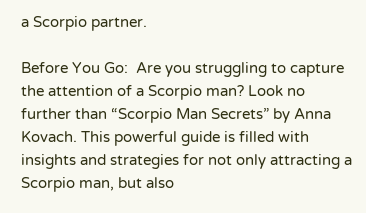a Scorpio partner.

Before You Go:  Are you struggling to capture the attention of a Scorpio man? Look no further than “Scorpio Man Secrets” by Anna Kovach. This powerful guide is filled with insights and strategies for not only attracting a Scorpio man, but also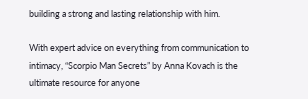building a strong and lasting relationship with him.

With expert advice on everything from communication to intimacy, “Scorpio Man Secrets” by Anna Kovach is the ultimate resource for anyone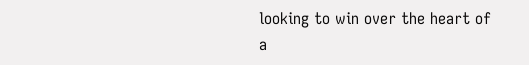looking to win over the heart of a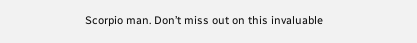Scorpio man. Don’t miss out on this invaluable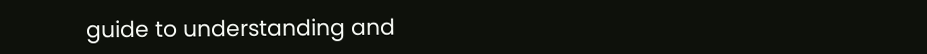guide to understanding and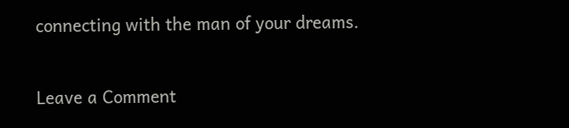connecting with the man of your dreams.

Leave a Comment